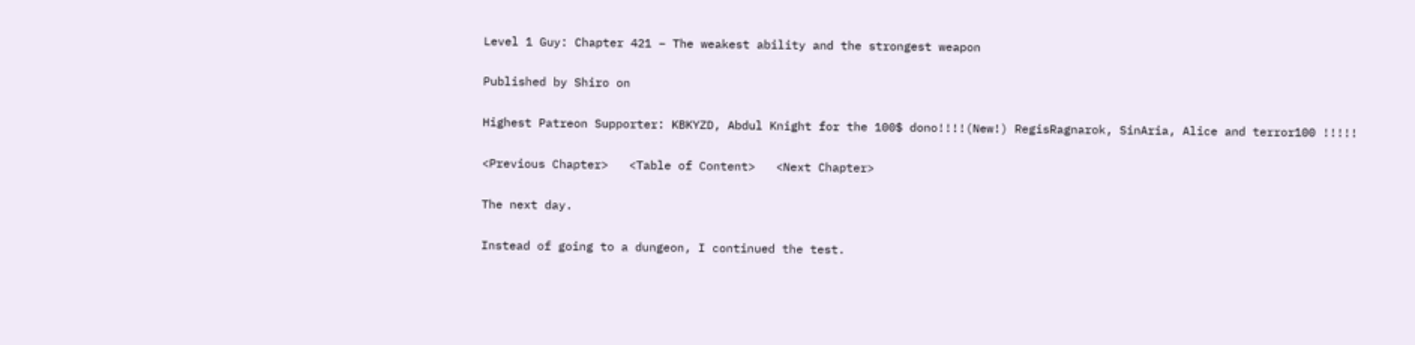Level 1 Guy: Chapter 421 – The weakest ability and the strongest weapon

Published by Shiro on

Highest Patreon Supporter: KBKYZD, Abdul Knight for the 100$ dono!!!!(New!) RegisRagnarok, SinAria, Alice and terror100 !!!!!

<Previous Chapter>   <Table of Content>   <Next Chapter>

The next day.

Instead of going to a dungeon, I continued the test.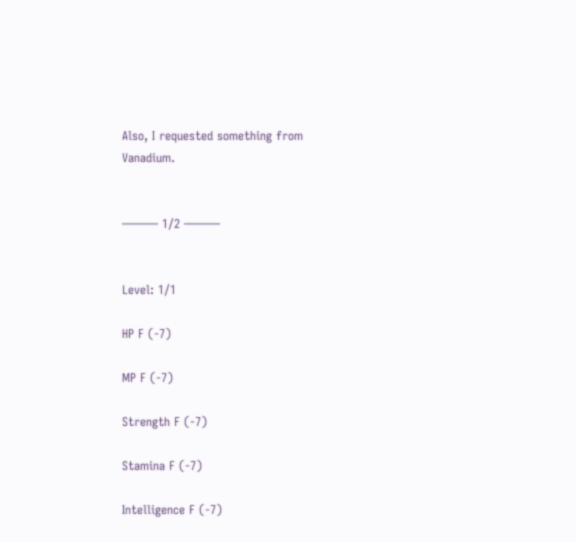Also, I requested something from Vanadium.


――― 1/2 ―――


Level: 1/1

HP F (-7)

MP F (-7)

Strength F (-7)

Stamina F (-7)

Intelligence F (-7)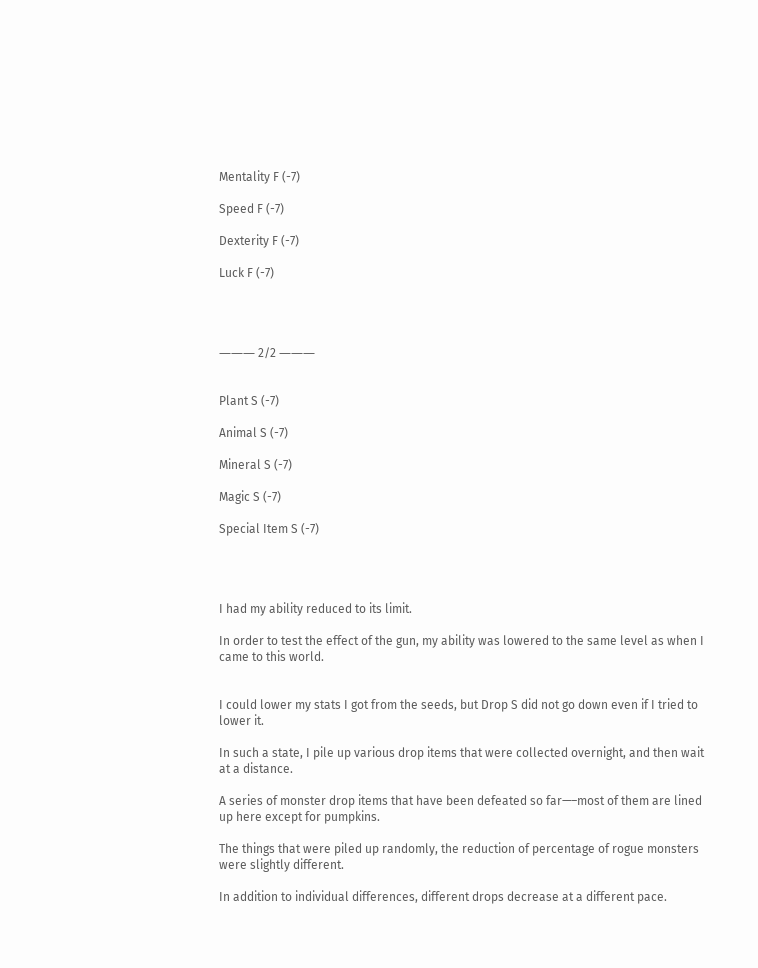Mentality F (-7)

Speed F (-7)

Dexterity F (-7)

Luck F (-7)




――― 2/2 ―――


Plant S (-7)

Animal S (-7)

Mineral S (-7)

Magic S (-7)

Special Item S (-7)




I had my ability reduced to its limit.

In order to test the effect of the gun, my ability was lowered to the same level as when I came to this world.


I could lower my stats I got from the seeds, but Drop S did not go down even if I tried to lower it.

In such a state, I pile up various drop items that were collected overnight, and then wait at a distance.

A series of monster drop items that have been defeated so far—–most of them are lined up here except for pumpkins.

The things that were piled up randomly, the reduction of percentage of rogue monsters were slightly different.

In addition to individual differences, different drops decrease at a different pace.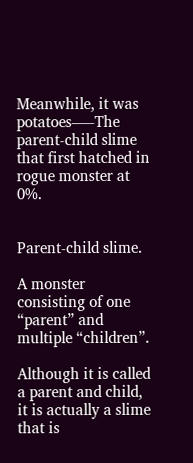Meanwhile, it was potatoes—–The parent-child slime that first hatched in rogue monster at 0%.


Parent-child slime.

A monster consisting of one “parent” and multiple “children”.

Although it is called a parent and child, it is actually a slime that is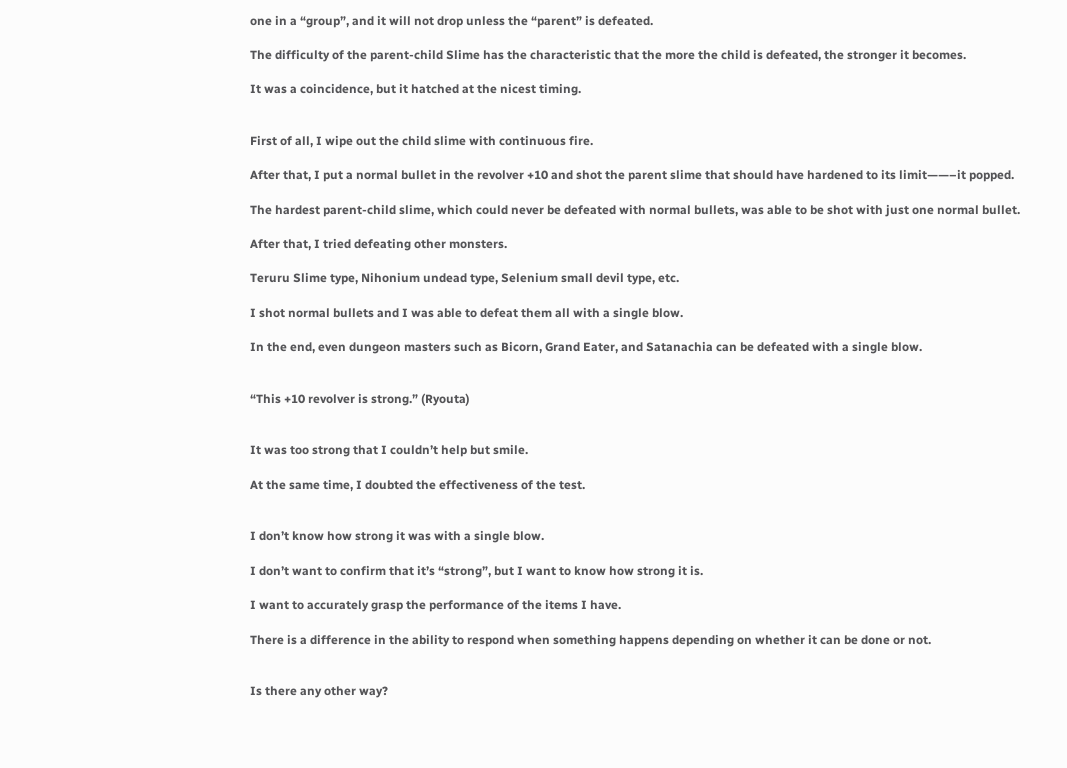one in a “group”, and it will not drop unless the “parent” is defeated.

The difficulty of the parent-child Slime has the characteristic that the more the child is defeated, the stronger it becomes.

It was a coincidence, but it hatched at the nicest timing.


First of all, I wipe out the child slime with continuous fire.

After that, I put a normal bullet in the revolver +10 and shot the parent slime that should have hardened to its limit——–it popped.

The hardest parent-child slime, which could never be defeated with normal bullets, was able to be shot with just one normal bullet.

After that, I tried defeating other monsters.

Teruru Slime type, Nihonium undead type, Selenium small devil type, etc.

I shot normal bullets and I was able to defeat them all with a single blow.

In the end, even dungeon masters such as Bicorn, Grand Eater, and Satanachia can be defeated with a single blow.


“This +10 revolver is strong.” (Ryouta)


It was too strong that I couldn’t help but smile.

At the same time, I doubted the effectiveness of the test.


I don’t know how strong it was with a single blow.

I don’t want to confirm that it’s “strong”, but I want to know how strong it is.

I want to accurately grasp the performance of the items I have.

There is a difference in the ability to respond when something happens depending on whether it can be done or not.


Is there any other way?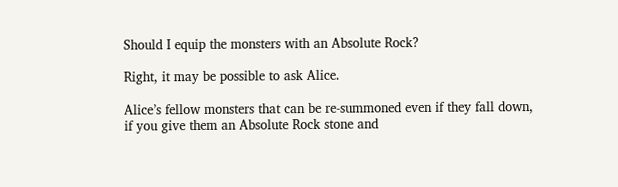Should I equip the monsters with an Absolute Rock?

Right, it may be possible to ask Alice.

Alice’s fellow monsters that can be re-summoned even if they fall down, if you give them an Absolute Rock stone and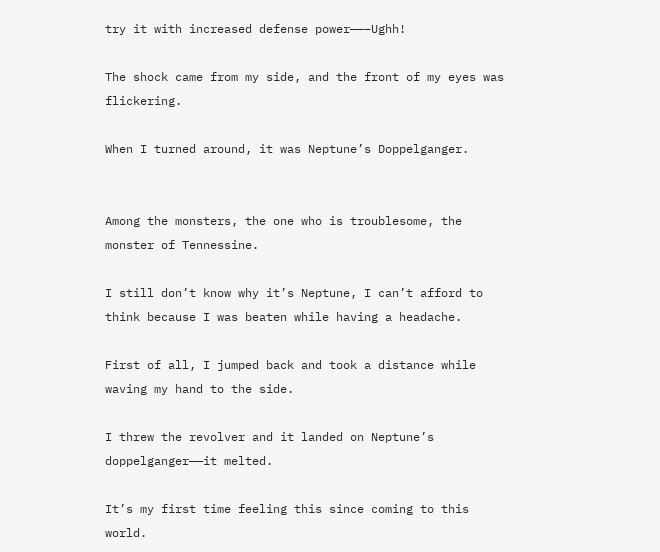try it with increased defense power——–Ughh!

The shock came from my side, and the front of my eyes was flickering.

When I turned around, it was Neptune’s Doppelganger.


Among the monsters, the one who is troublesome, the monster of Tennessine.

I still don’t know why it’s Neptune, I can’t afford to think because I was beaten while having a headache.

First of all, I jumped back and took a distance while waving my hand to the side.

I threw the revolver and it landed on Neptune’s doppelganger——it melted.

It’s my first time feeling this since coming to this world.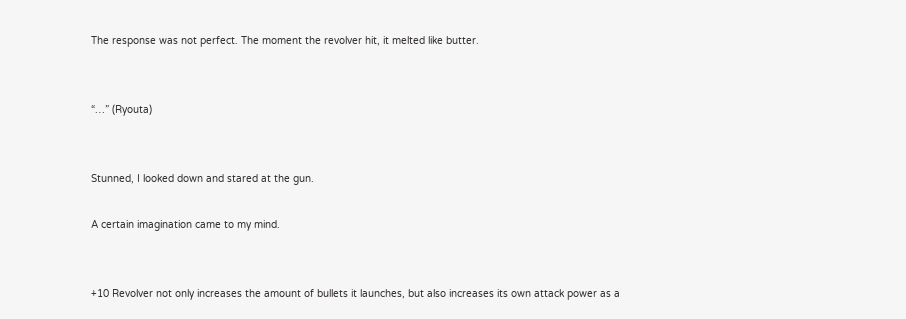The response was not perfect. The moment the revolver hit, it melted like butter.


“…” (Ryouta)


Stunned, I looked down and stared at the gun.

A certain imagination came to my mind.


+10 Revolver not only increases the amount of bullets it launches, but also increases its own attack power as a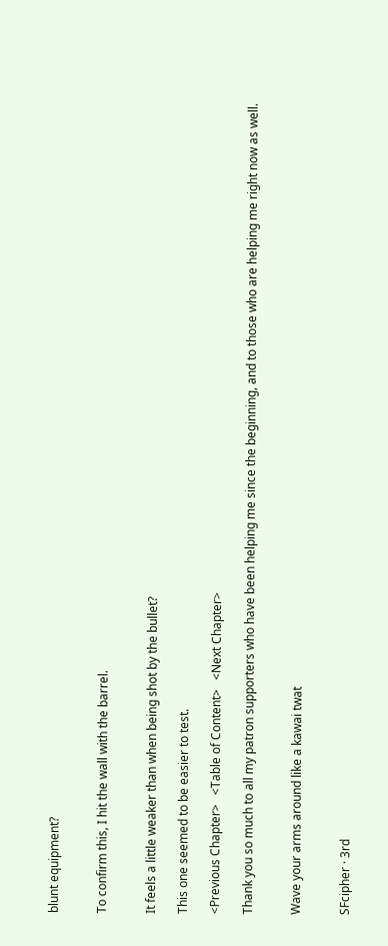blunt equipment?


To confirm this, I hit the wall with the barrel.


It feels a little weaker than when being shot by the bullet?

This one seemed to be easier to test.

<Previous Chapter>   <Table of Content>   <Next Chapter>

Thank you so much to all my patron supporters who have been helping me since the beginning, and to those who are helping me right now as well.


Wave your arms around like a kawai twat


SFcipher · 3rd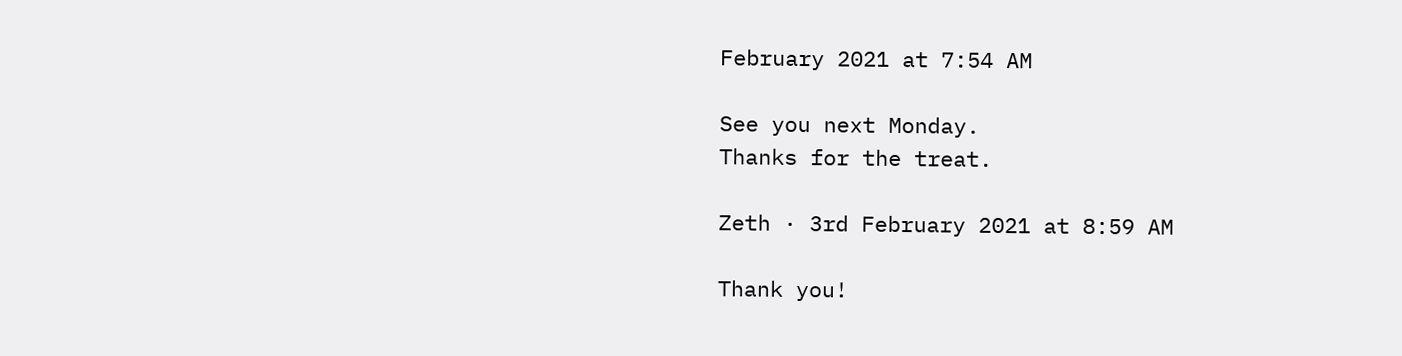February 2021 at 7:54 AM

See you next Monday.
Thanks for the treat.

Zeth · 3rd February 2021 at 8:59 AM

Thank you!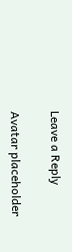Leave a Reply

Avatar placeholder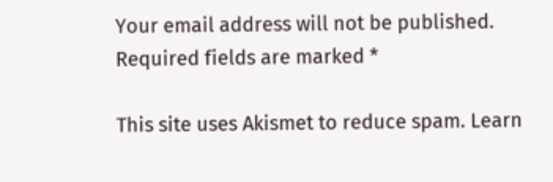Your email address will not be published. Required fields are marked *

This site uses Akismet to reduce spam. Learn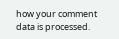how your comment data is processed.